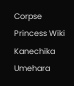Corpse Princess Wiki
Kanechika Umehara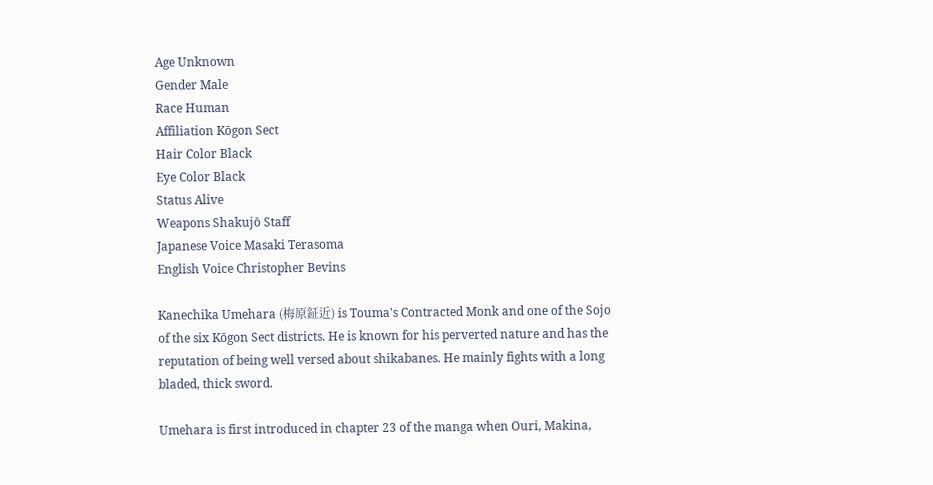Age Unknown
Gender Male
Race Human
Affiliation Kōgon Sect
Hair Color Black
Eye Color Black
Status Alive
Weapons Shakujō Staff
Japanese Voice Masaki Terasoma
English Voice Christopher Bevins

Kanechika Umehara (梅原鉦近) is Touma's Contracted Monk and one of the Sojo of the six Kōgon Sect districts. He is known for his perverted nature and has the reputation of being well versed about shikabanes. He mainly fights with a long bladed, thick sword.

Umehara is first introduced in chapter 23 of the manga when Ouri, Makina,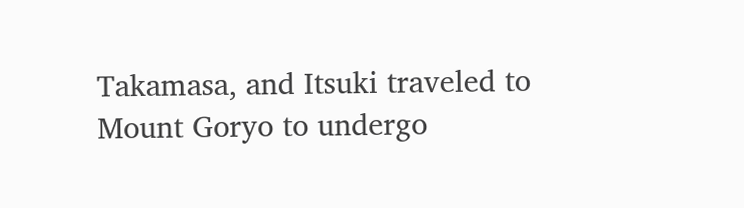Takamasa, and Itsuki traveled to Mount Goryo to undergo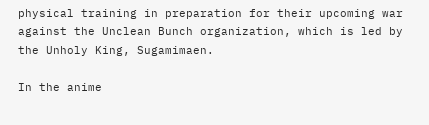physical training in preparation for their upcoming war against the Unclean Bunch organization, which is led by the Unholy King, Sugamimaen.

In the anime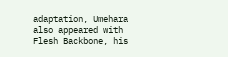adaptation, Umehara also appeared with Flesh Backbone, his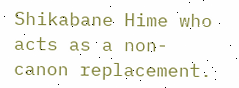Shikabane Hime who acts as a non-canon replacement.